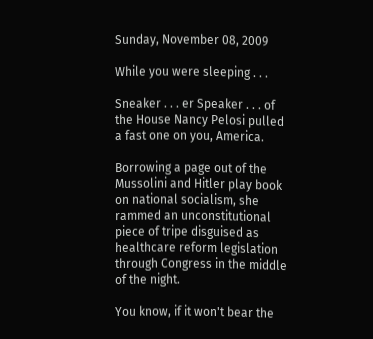Sunday, November 08, 2009

While you were sleeping . . .

Sneaker . . . er Speaker . . . of the House Nancy Pelosi pulled a fast one on you, America.

Borrowing a page out of the Mussolini and Hitler play book on national socialism, she rammed an unconstitutional piece of tripe disguised as healthcare reform legislation through Congress in the middle of the night.

You know, if it won't bear the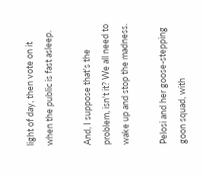light of day, then vote on it when the public is fast asleep.

And, I suppose that's the problem, isn't it? We all need to wake up and stop the madness.

Pelosi and her goose-stepping goon squad, with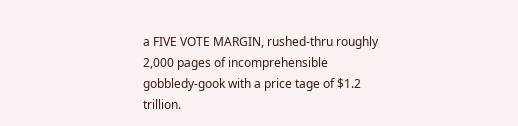a FIVE VOTE MARGIN, rushed-thru roughly 2,000 pages of incomprehensible gobbledy-gook with a price tage of $1.2 trillion.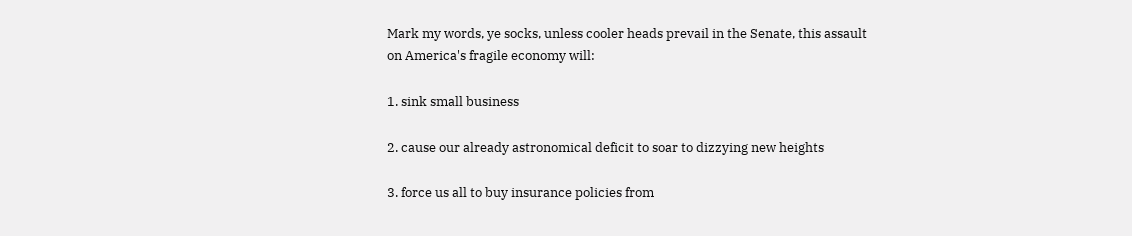Mark my words, ye socks, unless cooler heads prevail in the Senate, this assault on America's fragile economy will:

1. sink small business

2. cause our already astronomical deficit to soar to dizzying new heights

3. force us all to buy insurance policies from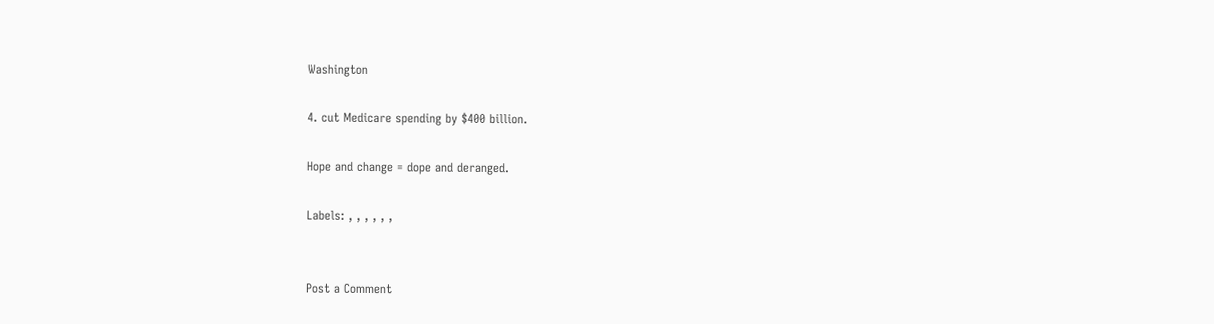Washington

4. cut Medicare spending by $400 billion.

Hope and change = dope and deranged.

Labels: , , , , , ,


Post a Comment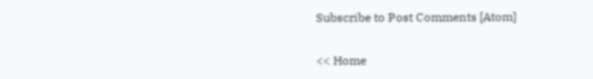Subscribe to Post Comments [Atom]

<< Home